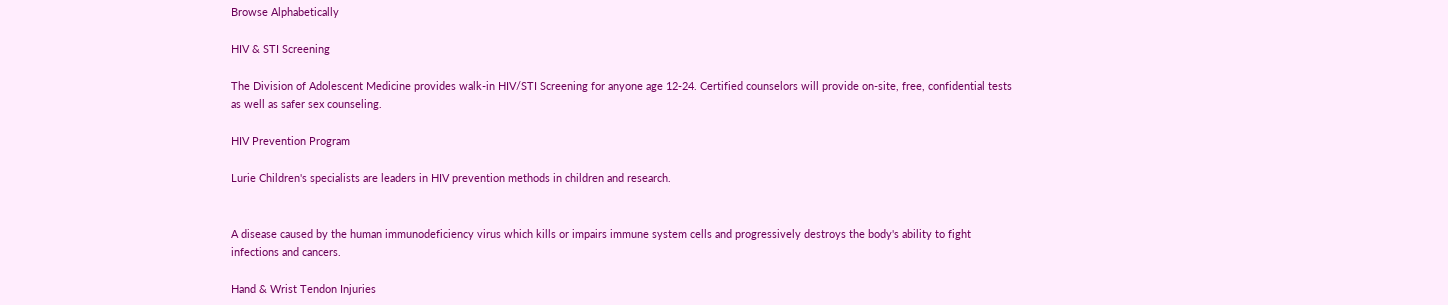Browse Alphabetically

HIV & STI Screening

The Division of Adolescent Medicine provides walk-in HIV/STI Screening for anyone age 12-24. Certified counselors will provide on-site, free, confidential tests as well as safer sex counseling.

HIV Prevention Program

Lurie Children's specialists are leaders in HIV prevention methods in children and research.


A disease caused by the human immunodeficiency virus which kills or impairs immune system cells and progressively destroys the body's ability to fight infections and cancers.

Hand & Wrist Tendon Injuries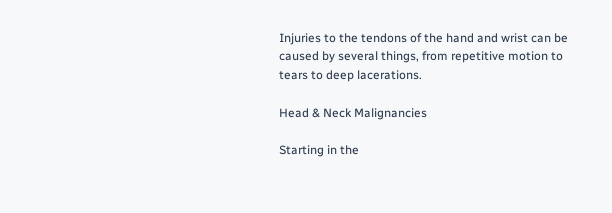Injuries to the tendons of the hand and wrist can be caused by several things, from repetitive motion to tears to deep lacerations.

Head & Neck Malignancies

Starting in the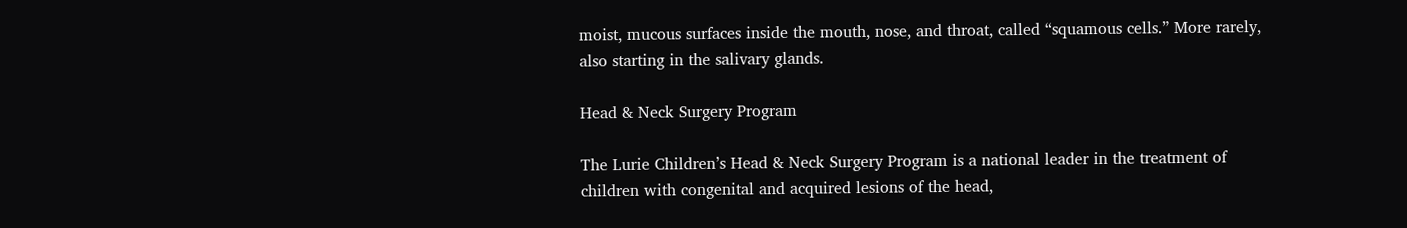moist, mucous surfaces inside the mouth, nose, and throat, called “squamous cells.” More rarely, also starting in the salivary glands.

Head & Neck Surgery Program

The Lurie Children’s Head & Neck Surgery Program is a national leader in the treatment of children with congenital and acquired lesions of the head,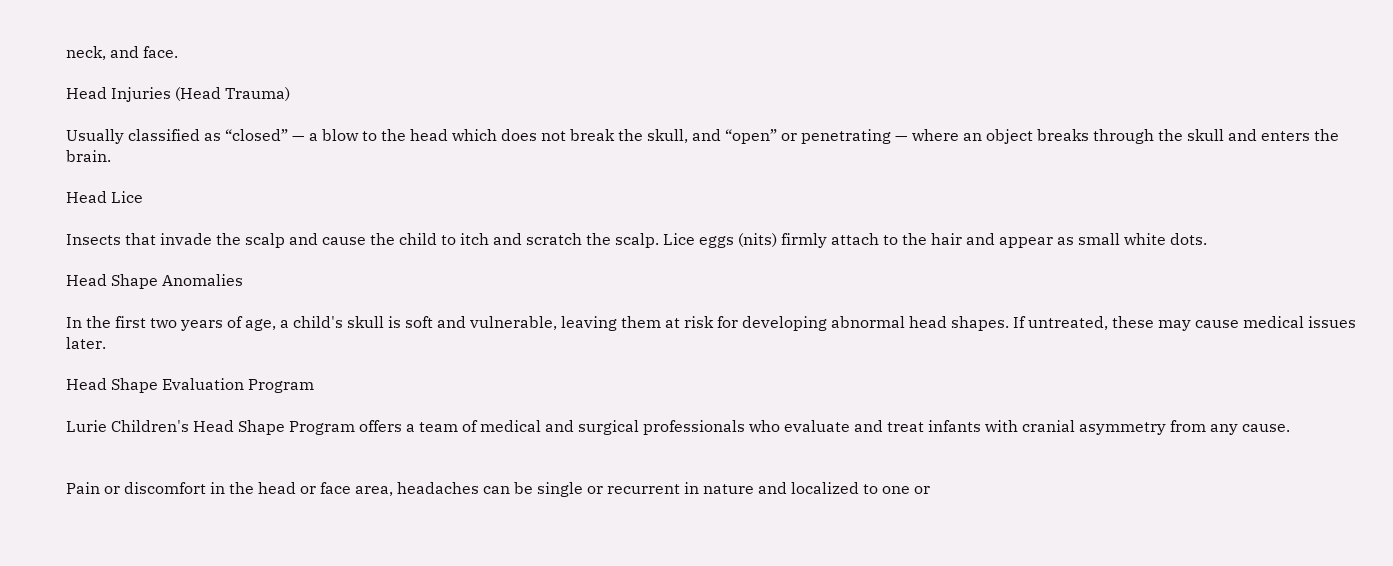neck, and face.

Head Injuries (Head Trauma)

Usually classified as “closed” — a blow to the head which does not break the skull, and “open” or penetrating — where an object breaks through the skull and enters the brain.

Head Lice

Insects that invade the scalp and cause the child to itch and scratch the scalp. Lice eggs (nits) firmly attach to the hair and appear as small white dots.

Head Shape Anomalies

In the first two years of age, a child's skull is soft and vulnerable, leaving them at risk for developing abnormal head shapes. If untreated, these may cause medical issues later.

Head Shape Evaluation Program

Lurie Children's Head Shape Program offers a team of medical and surgical professionals who evaluate and treat infants with cranial asymmetry from any cause.


Pain or discomfort in the head or face area, headaches can be single or recurrent in nature and localized to one or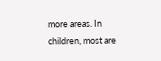more areas. In children, most are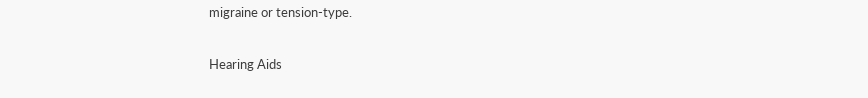migraine or tension-type.

Hearing Aids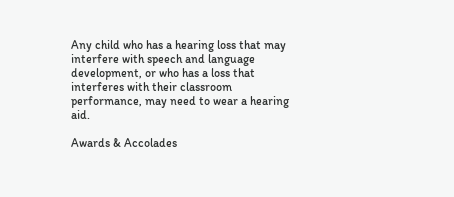Any child who has a hearing loss that may interfere with speech and language development, or who has a loss that interferes with their classroom performance, may need to wear a hearing aid.

Awards & Accolades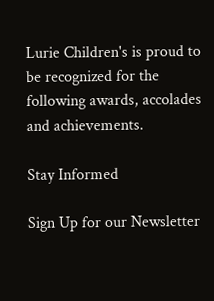Lurie Children's is proud to be recognized for the following awards, accolades and achievements.

Stay Informed

Sign Up for our Newsletter